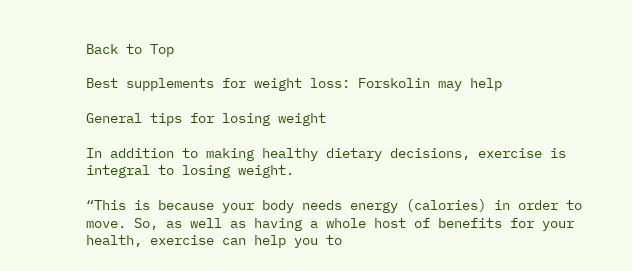Back to Top

Best supplements for weight loss: Forskolin may help

General tips for losing weight

In addition to making healthy dietary decisions, exercise is integral to losing weight.

“This is because your body needs energy (calories) in order to move. So, as well as having a whole host of benefits for your health, exercise can help you to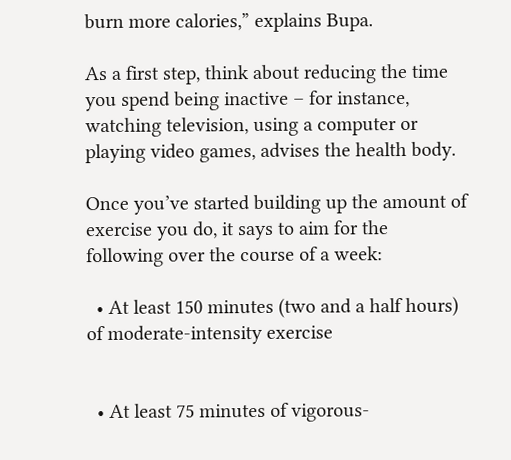burn more calories,” explains Bupa.

As a first step, think about reducing the time you spend being inactive – for instance, watching television, using a computer or playing video games, advises the health body.

Once you’ve started building up the amount of exercise you do, it says to aim for the following over the course of a week:

  • At least 150 minutes (two and a half hours) of moderate-intensity exercise


  • At least 75 minutes of vigorous-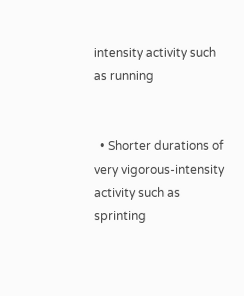intensity activity such as running


  • Shorter durations of very vigorous-intensity activity such as sprinting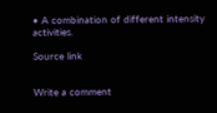• A combination of different intensity activities.

Source link


Write a comment